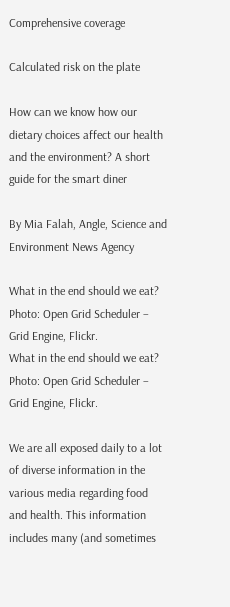Comprehensive coverage

Calculated risk on the plate

How can we know how our dietary choices affect our health and the environment? A short guide for the smart diner

By Mia Falah, Angle, Science and Environment News Agency

What in the end should we eat? Photo: Open Grid Scheduler – Grid Engine, Flickr.
What in the end should we eat? Photo: Open Grid Scheduler – Grid Engine, Flickr.

We are all exposed daily to a lot of diverse information in the various media regarding food and health. This information includes many (and sometimes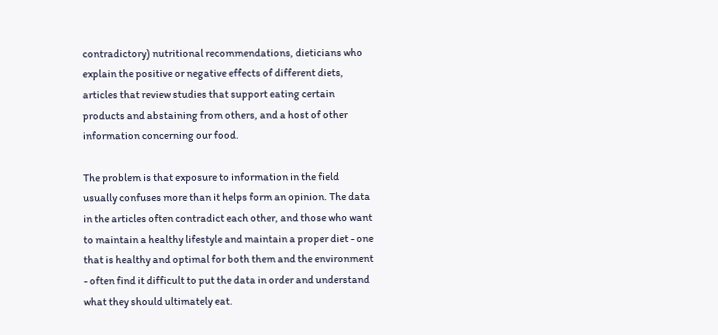contradictory) nutritional recommendations, dieticians who explain the positive or negative effects of different diets, articles that review studies that support eating certain products and abstaining from others, and a host of other information concerning our food.

The problem is that exposure to information in the field usually confuses more than it helps form an opinion. The data in the articles often contradict each other, and those who want to maintain a healthy lifestyle and maintain a proper diet - one that is healthy and optimal for both them and the environment - often find it difficult to put the data in order and understand what they should ultimately eat.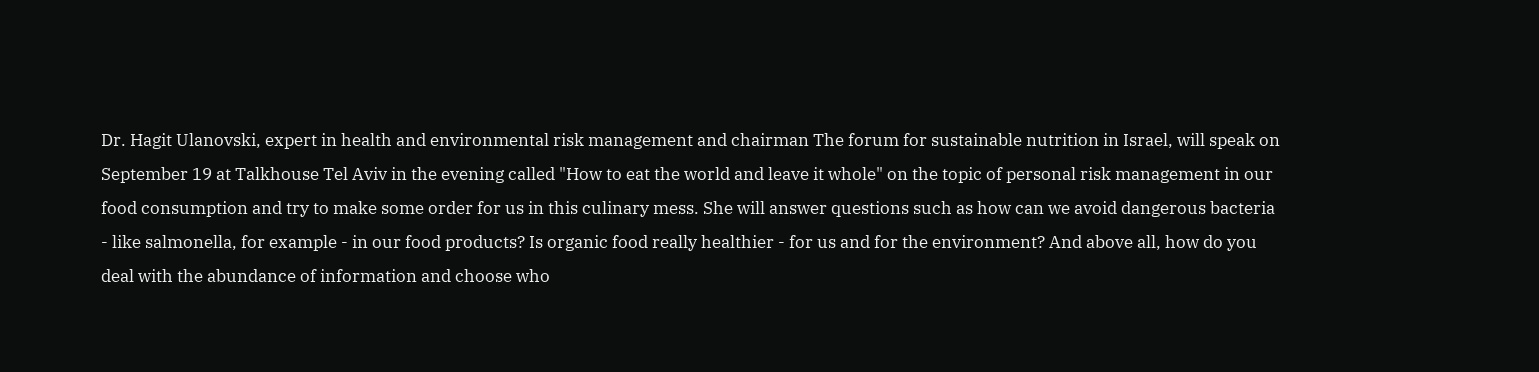Dr. Hagit Ulanovski, expert in health and environmental risk management and chairman The forum for sustainable nutrition in Israel, will speak on September 19 at Talkhouse Tel Aviv in the evening called "How to eat the world and leave it whole" on the topic of personal risk management in our food consumption and try to make some order for us in this culinary mess. She will answer questions such as how can we avoid dangerous bacteria - like salmonella, for example - in our food products? Is organic food really healthier - for us and for the environment? And above all, how do you deal with the abundance of information and choose who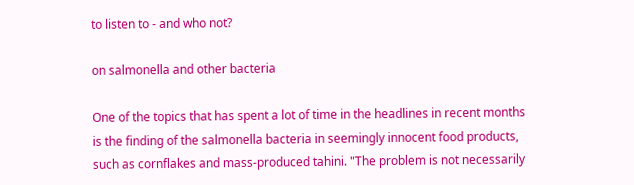to listen to - and who not?

on salmonella and other bacteria

One of the topics that has spent a lot of time in the headlines in recent months is the finding of the salmonella bacteria in seemingly innocent food products, such as cornflakes and mass-produced tahini. "The problem is not necessarily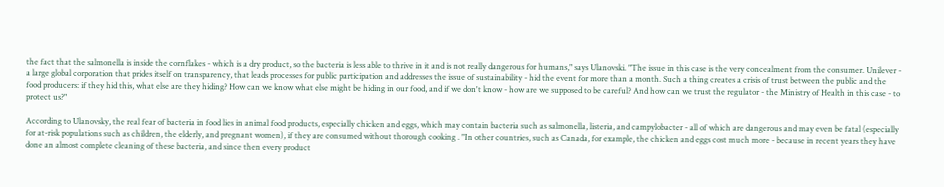the fact that the salmonella is inside the cornflakes - which is a dry product, so the bacteria is less able to thrive in it and is not really dangerous for humans," says Ulanovski. "The issue in this case is the very concealment from the consumer. Unilever - a large global corporation that prides itself on transparency, that leads processes for public participation and addresses the issue of sustainability - hid the event for more than a month. Such a thing creates a crisis of trust between the public and the food producers: if they hid this, what else are they hiding? How can we know what else might be hiding in our food, and if we don't know - how are we supposed to be careful? And how can we trust the regulator - the Ministry of Health in this case - to protect us?"

According to Ulanovsky, the real fear of bacteria in food lies in animal food products, especially chicken and eggs, which may contain bacteria such as salmonella, listeria, and campylobacter - all of which are dangerous and may even be fatal (especially for at-risk populations such as children, the elderly, and pregnant women), if they are consumed without thorough cooking . "In other countries, such as Canada, for example, the chicken and eggs cost much more - because in recent years they have done an almost complete cleaning of these bacteria, and since then every product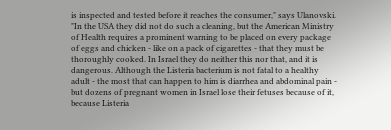is inspected and tested before it reaches the consumer," says Ulanovski. "In the USA they did not do such a cleaning, but the American Ministry of Health requires a prominent warning to be placed on every package of eggs and chicken - like on a pack of cigarettes - that they must be thoroughly cooked. In Israel they do neither this nor that, and it is dangerous. Although the Listeria bacterium is not fatal to a healthy adult - the most that can happen to him is diarrhea and abdominal pain - but dozens of pregnant women in Israel lose their fetuses because of it, because Listeria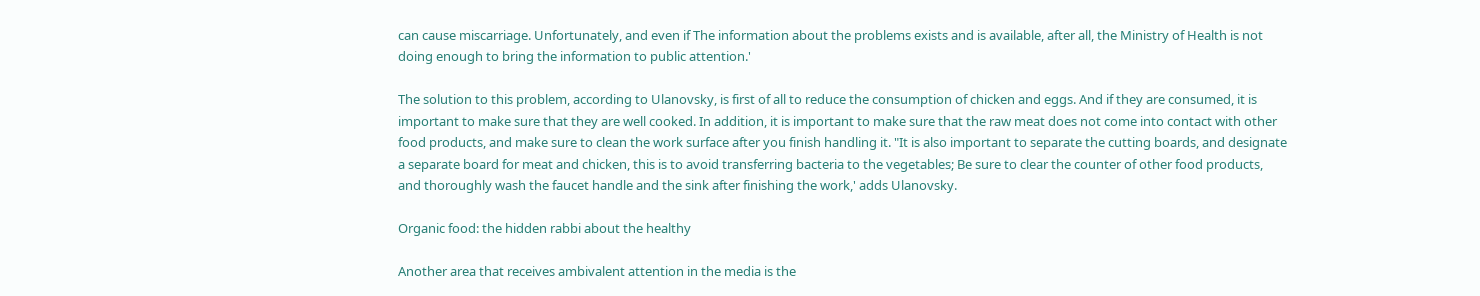can cause miscarriage. Unfortunately, and even if The information about the problems exists and is available, after all, the Ministry of Health is not doing enough to bring the information to public attention.'

The solution to this problem, according to Ulanovsky, is first of all to reduce the consumption of chicken and eggs. And if they are consumed, it is important to make sure that they are well cooked. In addition, it is important to make sure that the raw meat does not come into contact with other food products, and make sure to clean the work surface after you finish handling it. "It is also important to separate the cutting boards, and designate a separate board for meat and chicken, this is to avoid transferring bacteria to the vegetables; Be sure to clear the counter of other food products, and thoroughly wash the faucet handle and the sink after finishing the work,' adds Ulanovsky.

Organic food: the hidden rabbi about the healthy

Another area that receives ambivalent attention in the media is the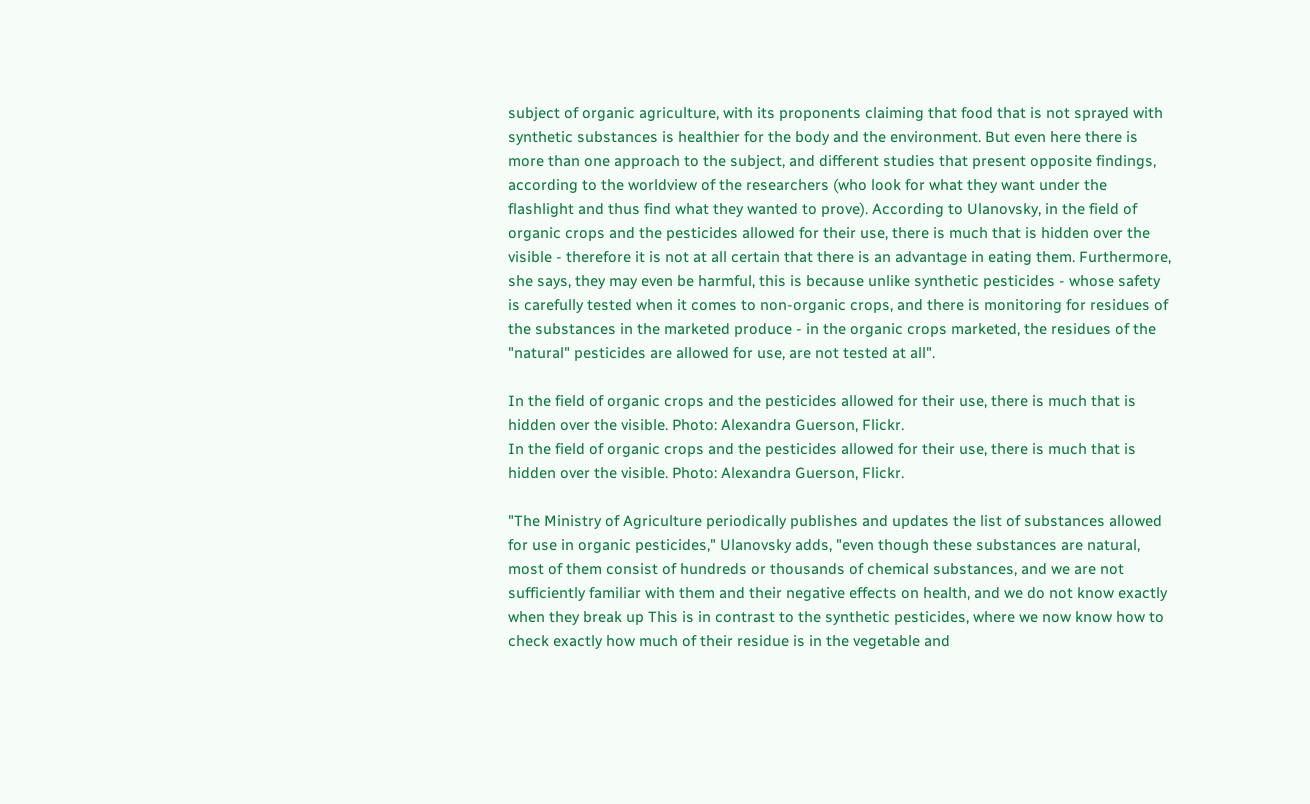subject of organic agriculture, with its proponents claiming that food that is not sprayed with synthetic substances is healthier for the body and the environment. But even here there is more than one approach to the subject, and different studies that present opposite findings, according to the worldview of the researchers (who look for what they want under the flashlight and thus find what they wanted to prove). According to Ulanovsky, in the field of organic crops and the pesticides allowed for their use, there is much that is hidden over the visible - therefore it is not at all certain that there is an advantage in eating them. Furthermore, she says, they may even be harmful, this is because unlike synthetic pesticides - whose safety is carefully tested when it comes to non-organic crops, and there is monitoring for residues of the substances in the marketed produce - in the organic crops marketed, the residues of the "natural" pesticides are allowed for use, are not tested at all".

In the field of organic crops and the pesticides allowed for their use, there is much that is hidden over the visible. Photo: Alexandra Guerson, Flickr.
In the field of organic crops and the pesticides allowed for their use, there is much that is hidden over the visible. Photo: Alexandra Guerson, Flickr.

"The Ministry of Agriculture periodically publishes and updates the list of substances allowed for use in organic pesticides," Ulanovsky adds, "even though these substances are natural, most of them consist of hundreds or thousands of chemical substances, and we are not sufficiently familiar with them and their negative effects on health, and we do not know exactly when they break up This is in contrast to the synthetic pesticides, where we now know how to check exactly how much of their residue is in the vegetable and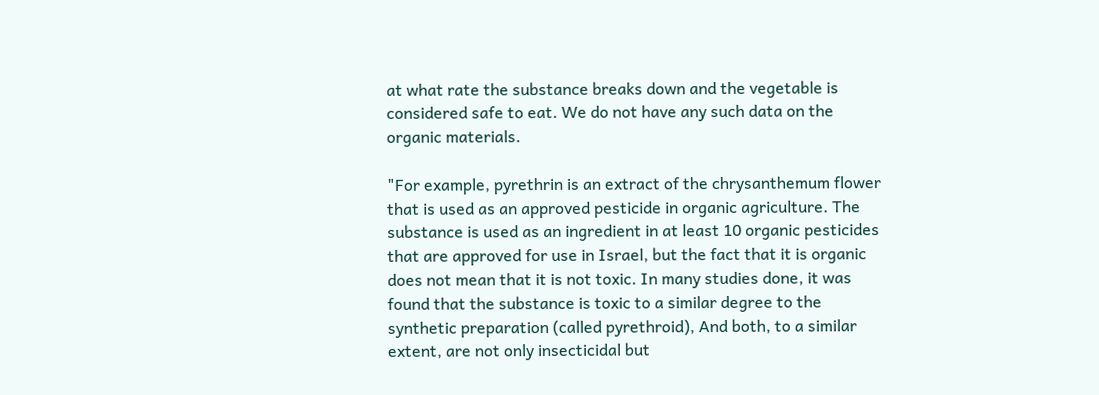at what rate the substance breaks down and the vegetable is considered safe to eat. We do not have any such data on the organic materials.

"For example, pyrethrin is an extract of the chrysanthemum flower that is used as an approved pesticide in organic agriculture. The substance is used as an ingredient in at least 10 organic pesticides that are approved for use in Israel, but the fact that it is organic does not mean that it is not toxic. In many studies done, it was found that the substance is toxic to a similar degree to the synthetic preparation (called pyrethroid), And both, to a similar extent, are not only insecticidal but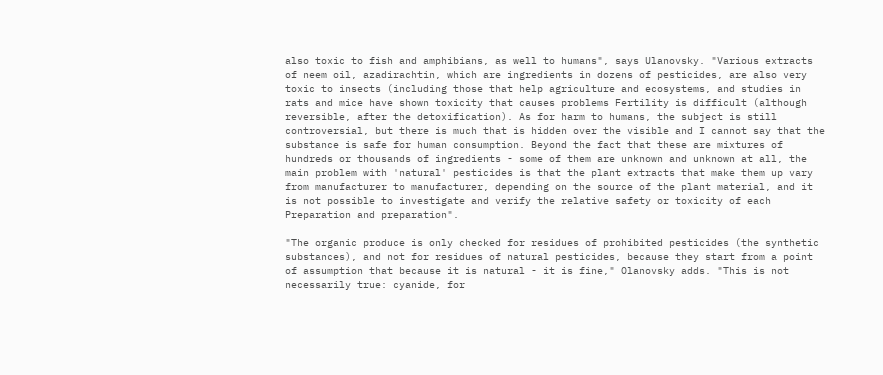also toxic to fish and amphibians, as well to humans", says Ulanovsky. "Various extracts of neem oil, azadirachtin, which are ingredients in dozens of pesticides, are also very toxic to insects (including those that help agriculture and ecosystems, and studies in rats and mice have shown toxicity that causes problems Fertility is difficult (although reversible, after the detoxification). As for harm to humans, the subject is still controversial, but there is much that is hidden over the visible and I cannot say that the substance is safe for human consumption. Beyond the fact that these are mixtures of hundreds or thousands of ingredients - some of them are unknown and unknown at all, the main problem with 'natural' pesticides is that the plant extracts that make them up vary from manufacturer to manufacturer, depending on the source of the plant material, and it is not possible to investigate and verify the relative safety or toxicity of each Preparation and preparation".

"The organic produce is only checked for residues of prohibited pesticides (the synthetic substances), and not for residues of natural pesticides, because they start from a point of assumption that because it is natural - it is fine," Olanovsky adds. "This is not necessarily true: cyanide, for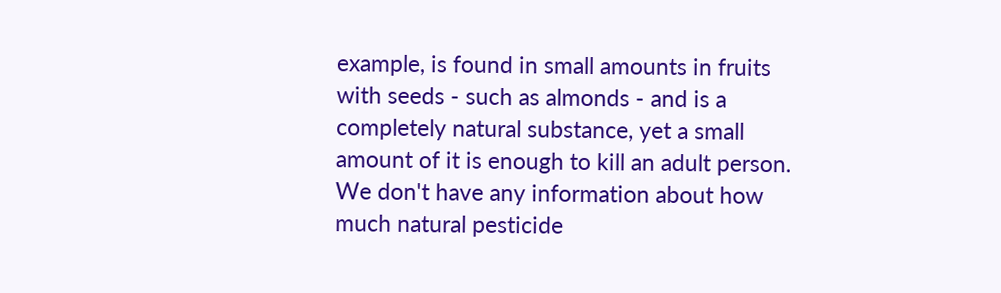example, is found in small amounts in fruits with seeds - such as almonds - and is a completely natural substance, yet a small amount of it is enough to kill an adult person. We don't have any information about how much natural pesticide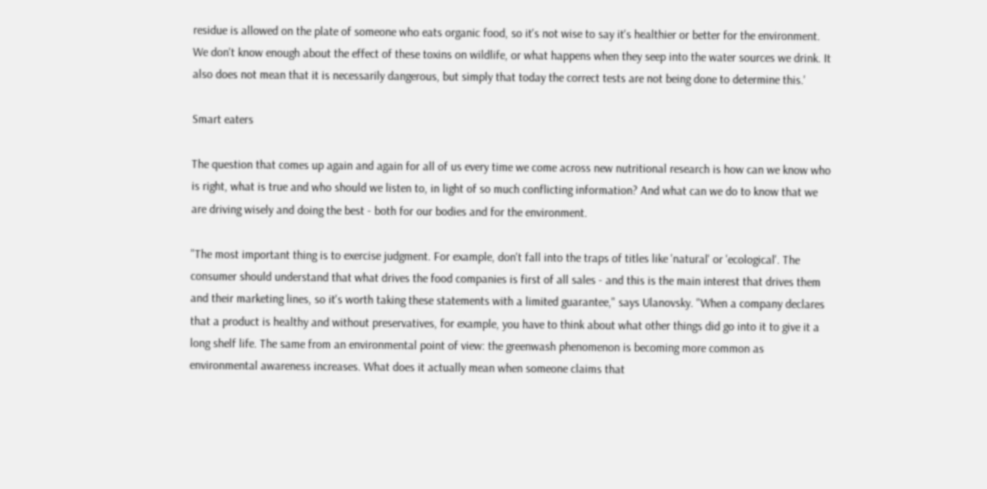residue is allowed on the plate of someone who eats organic food, so it's not wise to say it's healthier or better for the environment. We don't know enough about the effect of these toxins on wildlife, or what happens when they seep into the water sources we drink. It also does not mean that it is necessarily dangerous, but simply that today the correct tests are not being done to determine this.'

Smart eaters

The question that comes up again and again for all of us every time we come across new nutritional research is how can we know who is right, what is true and who should we listen to, in light of so much conflicting information? And what can we do to know that we are driving wisely and doing the best - both for our bodies and for the environment.

"The most important thing is to exercise judgment. For example, don't fall into the traps of titles like 'natural' or 'ecological'. The consumer should understand that what drives the food companies is first of all sales - and this is the main interest that drives them and their marketing lines, so it's worth taking these statements with a limited guarantee," says Ulanovsky. "When a company declares that a product is healthy and without preservatives, for example, you have to think about what other things did go into it to give it a long shelf life. The same from an environmental point of view: the greenwash phenomenon is becoming more common as environmental awareness increases. What does it actually mean when someone claims that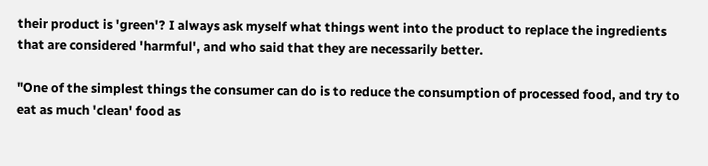their product is 'green'? I always ask myself what things went into the product to replace the ingredients that are considered 'harmful', and who said that they are necessarily better.

"One of the simplest things the consumer can do is to reduce the consumption of processed food, and try to eat as much 'clean' food as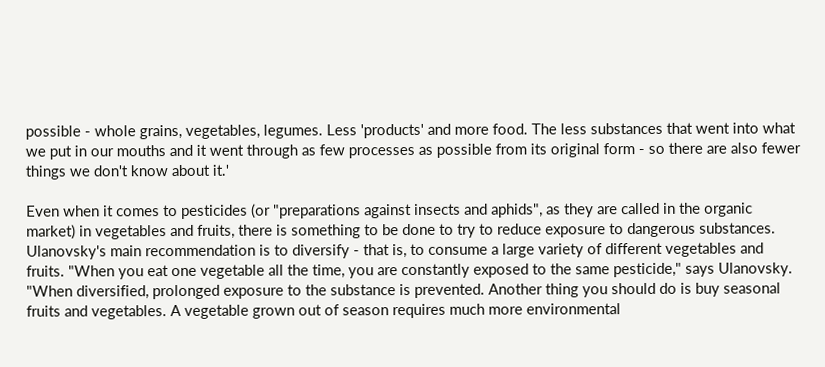possible - whole grains, vegetables, legumes. Less 'products' and more food. The less substances that went into what we put in our mouths and it went through as few processes as possible from its original form - so there are also fewer things we don't know about it.'

Even when it comes to pesticides (or "preparations against insects and aphids", as they are called in the organic market) in vegetables and fruits, there is something to be done to try to reduce exposure to dangerous substances. Ulanovsky's main recommendation is to diversify - that is, to consume a large variety of different vegetables and fruits. "When you eat one vegetable all the time, you are constantly exposed to the same pesticide," says Ulanovsky. "When diversified, prolonged exposure to the substance is prevented. Another thing you should do is buy seasonal fruits and vegetables. A vegetable grown out of season requires much more environmental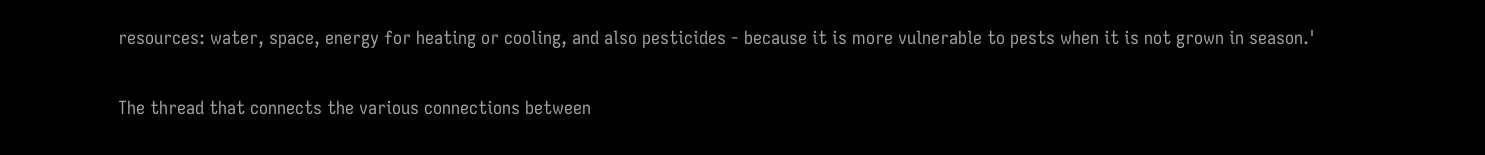resources: water, space, energy for heating or cooling, and also pesticides - because it is more vulnerable to pests when it is not grown in season.'

The thread that connects the various connections between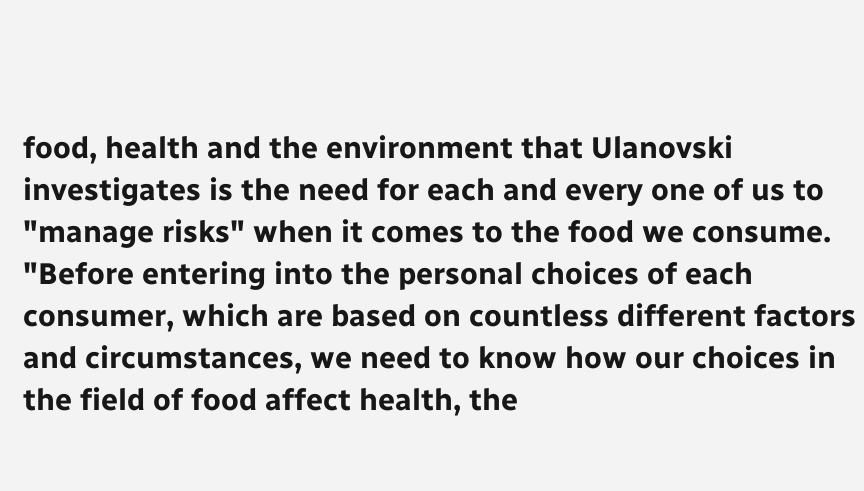food, health and the environment that Ulanovski investigates is the need for each and every one of us to "manage risks" when it comes to the food we consume. "Before entering into the personal choices of each consumer, which are based on countless different factors and circumstances, we need to know how our choices in the field of food affect health, the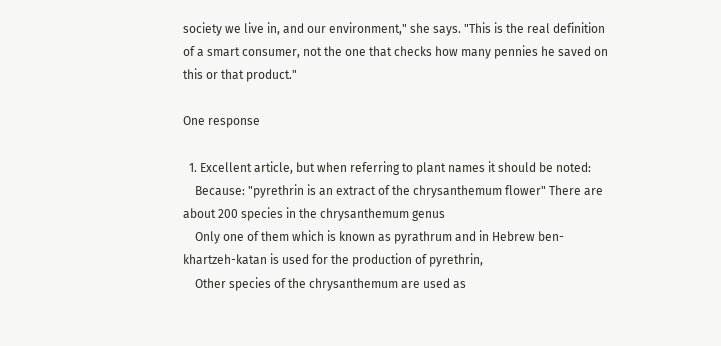society we live in, and our environment," she says. "This is the real definition of a smart consumer, not the one that checks how many pennies he saved on this or that product."

One response

  1. Excellent article, but when referring to plant names it should be noted:
    Because: "pyrethrin is an extract of the chrysanthemum flower" There are about 200 species in the chrysanthemum genus
    Only one of them which is known as pyrathrum and in Hebrew ben-khartzeh-katan is used for the production of pyrethrin,
    Other species of the chrysanthemum are used as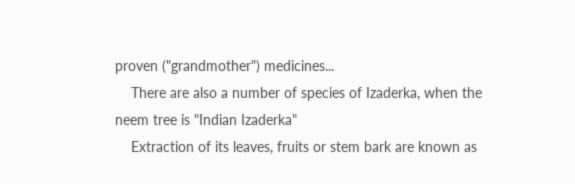proven ("grandmother") medicines...
    There are also a number of species of Izaderka, when the neem tree is "Indian Izaderka"
    Extraction of its leaves, fruits or stem bark are known as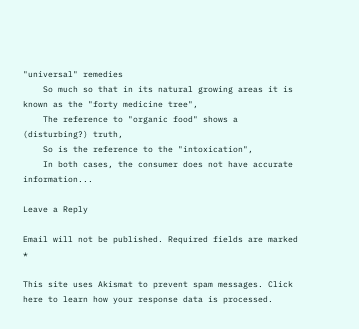"universal" remedies
    So much so that in its natural growing areas it is known as the "forty medicine tree",
    The reference to "organic food" shows a (disturbing?) truth,
    So is the reference to the "intoxication",
    In both cases, the consumer does not have accurate information...

Leave a Reply

Email will not be published. Required fields are marked *

This site uses Akismat to prevent spam messages. Click here to learn how your response data is processed.